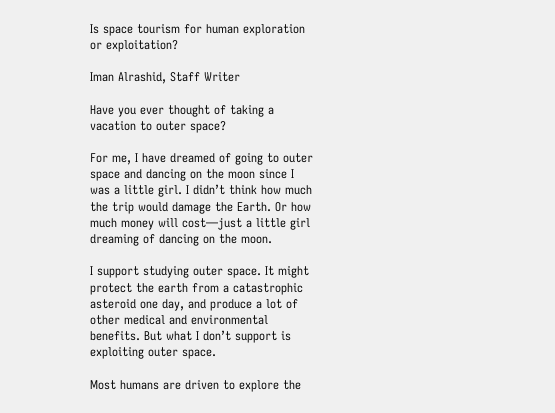Is space tourism for human exploration or exploitation?

Iman Alrashid, Staff Writer

Have you ever thought of taking a vacation to outer space?

For me, I have dreamed of going to outer space and dancing on the moon since I was a little girl. I didn’t think how much the trip would damage the Earth. Or how much money will cost—just a little girl dreaming of dancing on the moon.

I support studying outer space. It might protect the earth from a catastrophic asteroid one day, and produce a lot of other medical and environmental benefits. But what I don’t support is exploiting outer space.

Most humans are driven to explore the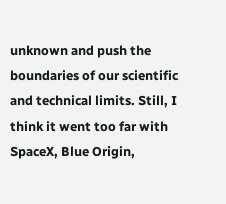unknown and push the boundaries of our scientific and technical limits. Still, I think it went too far with SpaceX, Blue Origin,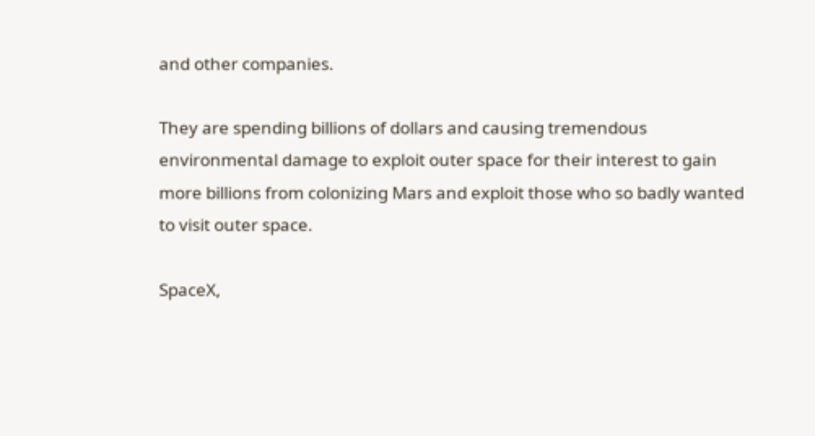and other companies.

They are spending billions of dollars and causing tremendous environmental damage to exploit outer space for their interest to gain more billions from colonizing Mars and exploit those who so badly wanted to visit outer space.

SpaceX,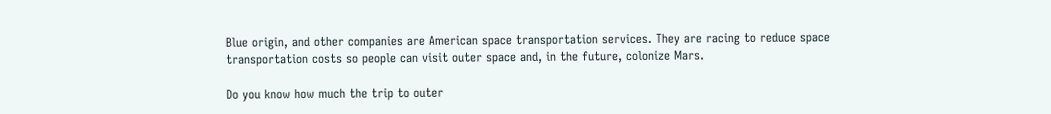Blue origin, and other companies are American space transportation services. They are racing to reduce space transportation costs so people can visit outer space and, in the future, colonize Mars.

Do you know how much the trip to outer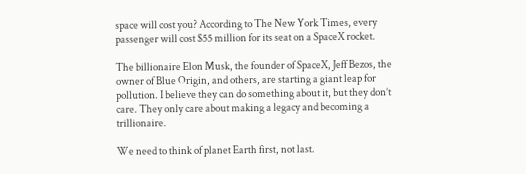space will cost you? According to The New York Times, every passenger will cost $55 million for its seat on a SpaceX rocket.

The billionaire Elon Musk, the founder of SpaceX, Jeff Bezos, the owner of Blue Origin, and others, are starting a giant leap for pollution. I believe they can do something about it, but they don’t care. They only care about making a legacy and becoming a trillionaire.

We need to think of planet Earth first, not last.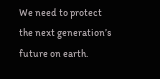We need to protect the next generation’s future on earth.